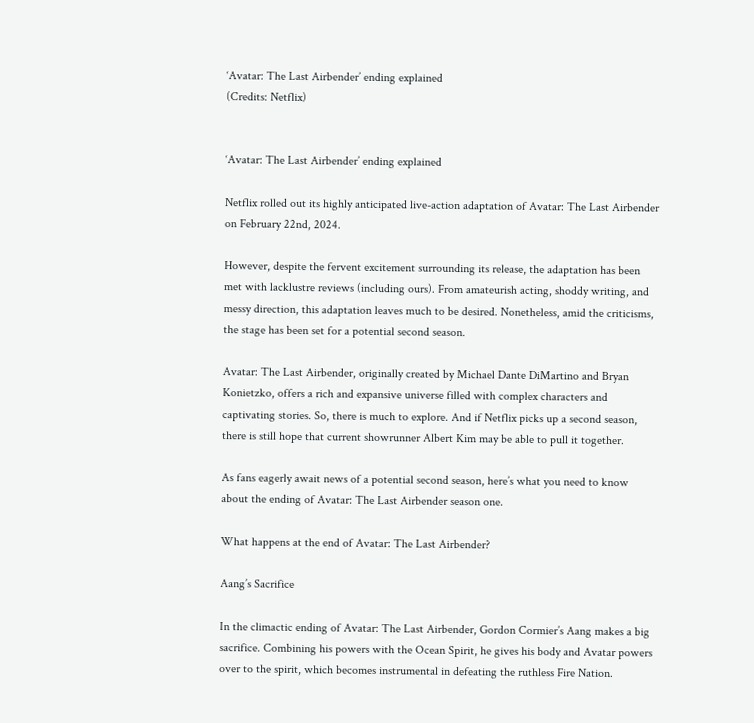‘Avatar: The Last Airbender’ ending explained
(Credits: Netflix)


‘Avatar: The Last Airbender’ ending explained

Netflix rolled out its highly anticipated live-action adaptation of Avatar: The Last Airbender on February 22nd, 2024.

However, despite the fervent excitement surrounding its release, the adaptation has been met with lacklustre reviews (including ours). From amateurish acting, shoddy writing, and messy direction, this adaptation leaves much to be desired. Nonetheless, amid the criticisms, the stage has been set for a potential second season.

Avatar: The Last Airbender, originally created by Michael Dante DiMartino and Bryan Konietzko, offers a rich and expansive universe filled with complex characters and captivating stories. So, there is much to explore. And if Netflix picks up a second season, there is still hope that current showrunner Albert Kim may be able to pull it together.

As fans eagerly await news of a potential second season, here’s what you need to know about the ending of Avatar: The Last Airbender season one.

What happens at the end of Avatar: The Last Airbender?

Aang’s Sacrifice

In the climactic ending of Avatar: The Last Airbender, Gordon Cormier’s Aang makes a big sacrifice. Combining his powers with the Ocean Spirit, he gives his body and Avatar powers over to the spirit, which becomes instrumental in defeating the ruthless Fire Nation.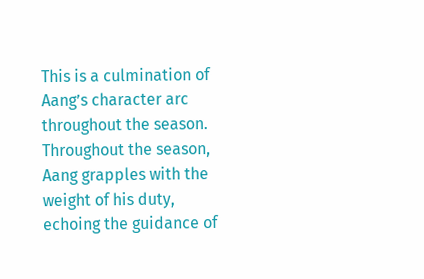This is a culmination of Aang’s character arc throughout the season. Throughout the season, Aang grapples with the weight of his duty, echoing the guidance of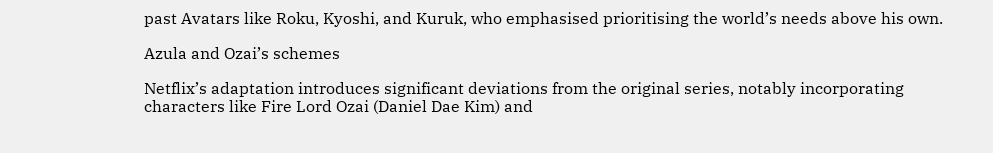past Avatars like Roku, Kyoshi, and Kuruk, who emphasised prioritising the world’s needs above his own.

Azula and Ozai’s schemes

Netflix’s adaptation introduces significant deviations from the original series, notably incorporating characters like Fire Lord Ozai (Daniel Dae Kim) and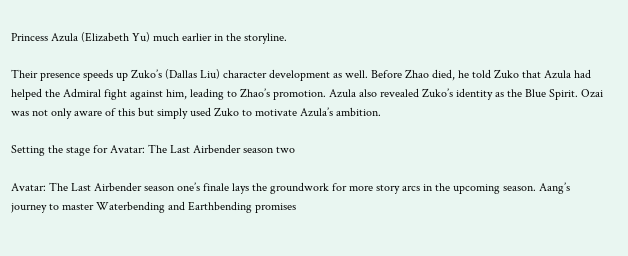Princess Azula (Elizabeth Yu) much earlier in the storyline.

Their presence speeds up Zuko’s (Dallas Liu) character development as well. Before Zhao died, he told Zuko that Azula had helped the Admiral fight against him, leading to Zhao’s promotion. Azula also revealed Zuko’s identity as the Blue Spirit. Ozai was not only aware of this but simply used Zuko to motivate Azula’s ambition.

Setting the stage for Avatar: The Last Airbender season two

Avatar: The Last Airbender season one’s finale lays the groundwork for more story arcs in the upcoming season. Aang’s journey to master Waterbending and Earthbending promises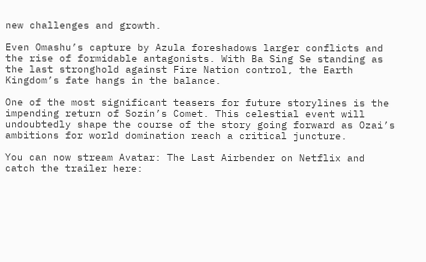new challenges and growth.

Even Omashu’s capture by Azula foreshadows larger conflicts and the rise of formidable antagonists. With Ba Sing Se standing as the last stronghold against Fire Nation control, the Earth Kingdom’s fate hangs in the balance.

One of the most significant teasers for future storylines is the impending return of Sozin’s Comet. This celestial event will undoubtedly shape the course of the story going forward as Ozai’s ambitions for world domination reach a critical juncture.

You can now stream Avatar: The Last Airbender on Netflix and catch the trailer here: